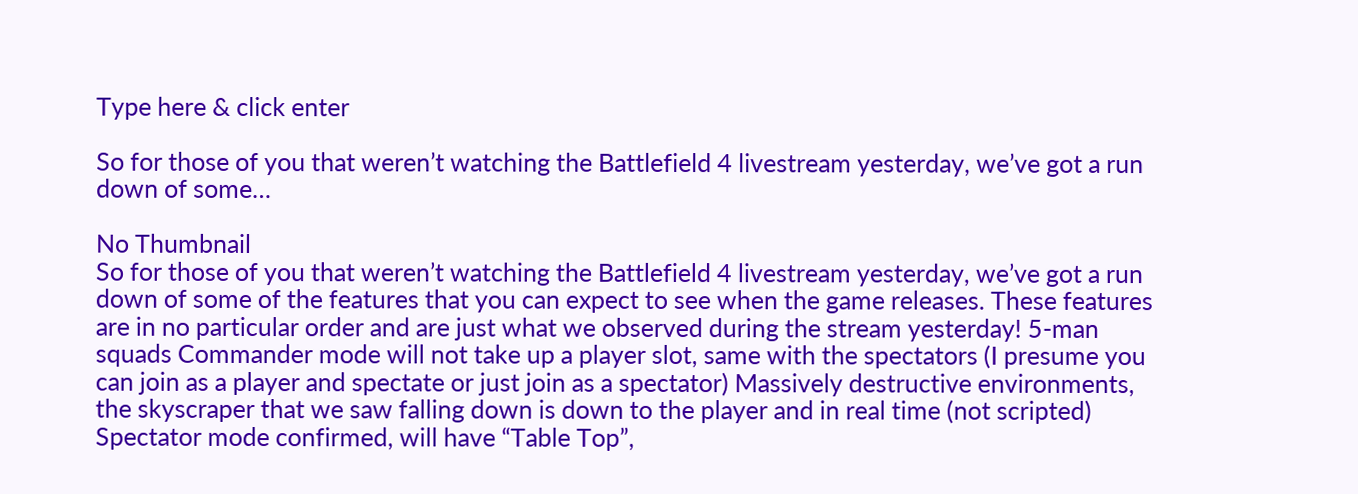Type here & click enter

So for those of you that weren’t watching the Battlefield 4 livestream yesterday, we’ve got a run down of some…

No Thumbnail
So for those of you that weren’t watching the Battlefield 4 livestream yesterday, we’ve got a run down of some of the features that you can expect to see when the game releases. These features are in no particular order and are just what we observed during the stream yesterday! 5-man squads Commander mode will not take up a player slot, same with the spectators (I presume you can join as a player and spectate or just join as a spectator) Massively destructive environments, the skyscraper that we saw falling down is down to the player and in real time (not scripted) Spectator mode confirmed, will have “Table Top”,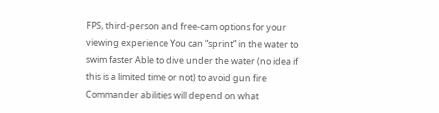FPS, third-person and free-cam options for your viewing experience You can “sprint” in the water to swim faster Able to dive under the water (no idea if this is a limited time or not) to avoid gun fire Commander abilities will depend on what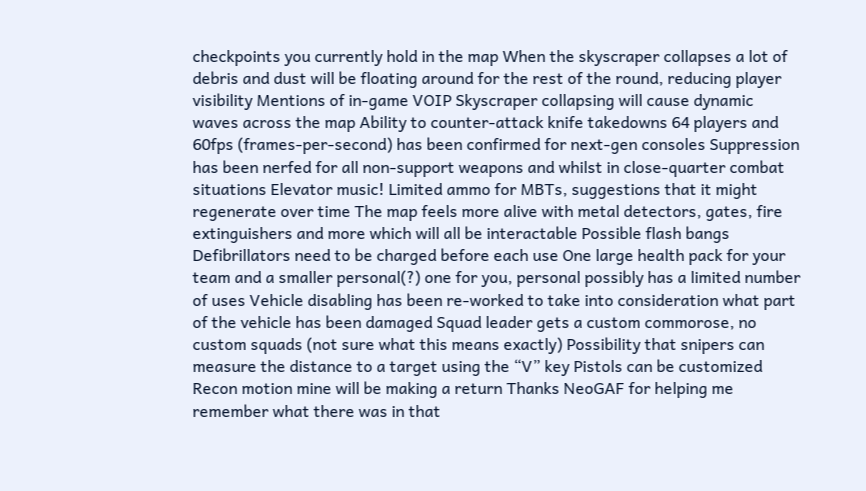checkpoints you currently hold in the map When the skyscraper collapses a lot of debris and dust will be floating around for the rest of the round, reducing player visibility Mentions of in-game VOIP Skyscraper collapsing will cause dynamic waves across the map Ability to counter-attack knife takedowns 64 players and 60fps (frames-per-second) has been confirmed for next-gen consoles Suppression has been nerfed for all non-support weapons and whilst in close-quarter combat situations Elevator music! Limited ammo for MBTs, suggestions that it might regenerate over time The map feels more alive with metal detectors, gates, fire extinguishers and more which will all be interactable Possible flash bangs Defibrillators need to be charged before each use One large health pack for your team and a smaller personal(?) one for you, personal possibly has a limited number of uses Vehicle disabling has been re-worked to take into consideration what part of the vehicle has been damaged Squad leader gets a custom commorose, no custom squads (not sure what this means exactly) Possibility that snipers can measure the distance to a target using the “V” key Pistols can be customized Recon motion mine will be making a return Thanks NeoGAF for helping me remember what there was in that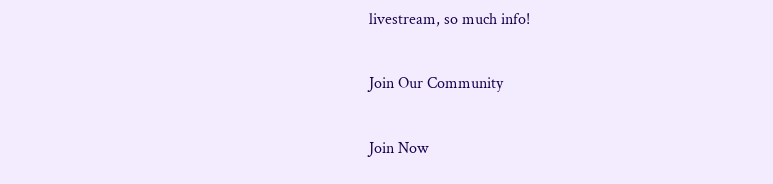livestream, so much info!

Join Our Community

Join Now